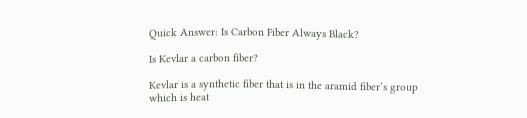Quick Answer: Is Carbon Fiber Always Black?

Is Kevlar a carbon fiber?

Kevlar is a synthetic fiber that is in the aramid fiber’s group which is heat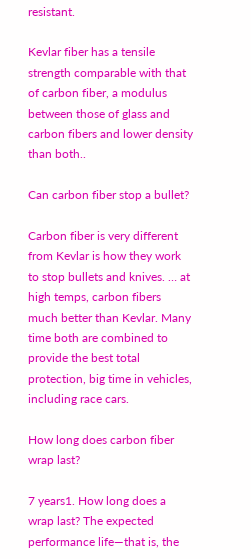resistant.

Kevlar fiber has a tensile strength comparable with that of carbon fiber, a modulus between those of glass and carbon fibers and lower density than both..

Can carbon fiber stop a bullet?

Carbon fiber is very different from Kevlar is how they work to stop bullets and knives. … at high temps, carbon fibers much better than Kevlar. Many time both are combined to provide the best total protection, big time in vehicles, including race cars.

How long does carbon fiber wrap last?

7 years1. How long does a wrap last? The expected performance life—that is, the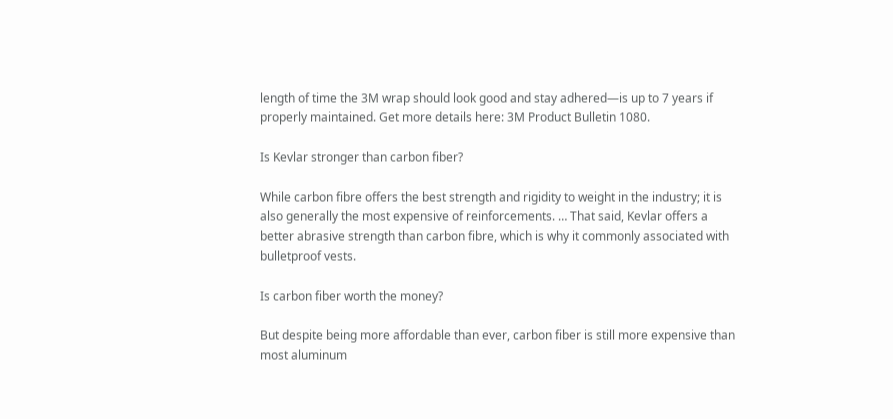length of time the 3M wrap should look good and stay adhered—is up to 7 years if properly maintained. Get more details here: 3M Product Bulletin 1080.

Is Kevlar stronger than carbon fiber?

While carbon fibre offers the best strength and rigidity to weight in the industry; it is also generally the most expensive of reinforcements. … That said, Kevlar offers a better abrasive strength than carbon fibre, which is why it commonly associated with bulletproof vests.

Is carbon fiber worth the money?

But despite being more affordable than ever, carbon fiber is still more expensive than most aluminum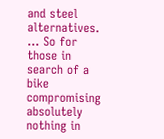and steel alternatives. … So for those in search of a bike compromising absolutely nothing in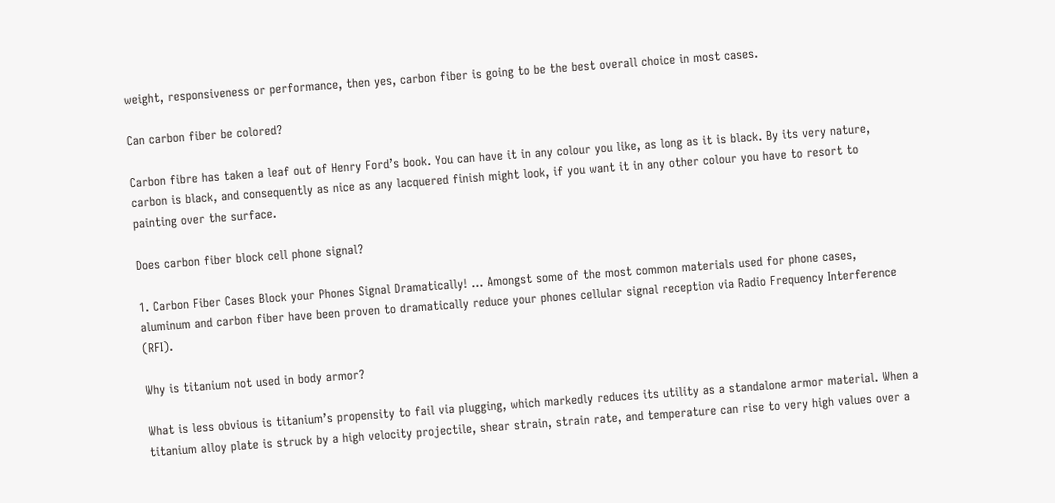weight, responsiveness or performance, then yes, carbon fiber is going to be the best overall choice in most cases.

Can carbon fiber be colored?

Carbon fibre has taken a leaf out of Henry Ford’s book. You can have it in any colour you like, as long as it is black. By its very nature, carbon is black, and consequently as nice as any lacquered finish might look, if you want it in any other colour you have to resort to painting over the surface.

Does carbon fiber block cell phone signal?

1. Carbon Fiber Cases Block your Phones Signal Dramatically! … Amongst some of the most common materials used for phone cases, aluminum and carbon fiber have been proven to dramatically reduce your phones cellular signal reception via Radio Frequency Interference (RFI).

Why is titanium not used in body armor?

What is less obvious is titanium’s propensity to fail via plugging, which markedly reduces its utility as a standalone armor material. When a titanium alloy plate is struck by a high velocity projectile, shear strain, strain rate, and temperature can rise to very high values over a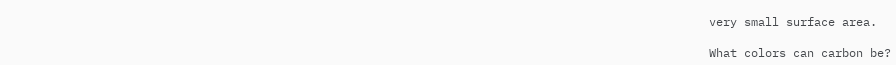very small surface area.

What colors can carbon be?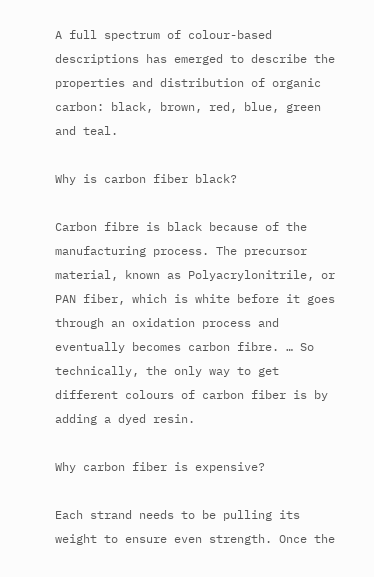A full spectrum of colour-based descriptions has emerged to describe the properties and distribution of organic carbon: black, brown, red, blue, green and teal.

Why is carbon fiber black?

Carbon fibre is black because of the manufacturing process. The precursor material, known as Polyacrylonitrile, or PAN fiber, which is white before it goes through an oxidation process and eventually becomes carbon fibre. … So technically, the only way to get different colours of carbon fiber is by adding a dyed resin.

Why carbon fiber is expensive?

Each strand needs to be pulling its weight to ensure even strength. Once the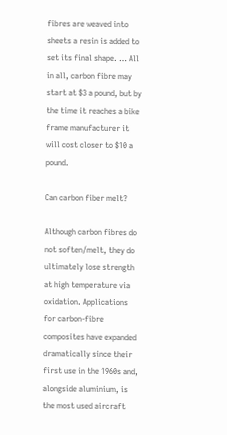fibres are weaved into sheets a resin is added to set its final shape. … All in all, carbon fibre may start at $3 a pound, but by the time it reaches a bike frame manufacturer it will cost closer to $10 a pound.

Can carbon fiber melt?

Although carbon fibres do not soften/melt, they do ultimately lose strength at high temperature via oxidation. Applications for carbon-fibre composites have expanded dramatically since their first use in the 1960s and, alongside aluminium, is the most used aircraft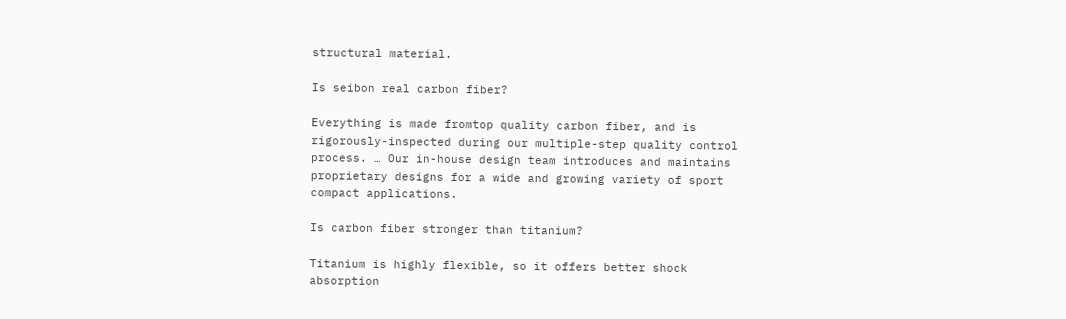structural material.

Is seibon real carbon fiber?

Everything is made fromtop quality carbon fiber, and is rigorously-inspected during our multiple-step quality control process. … Our in-house design team introduces and maintains proprietary designs for a wide and growing variety of sport compact applications.

Is carbon fiber stronger than titanium?

Titanium is highly flexible, so it offers better shock absorption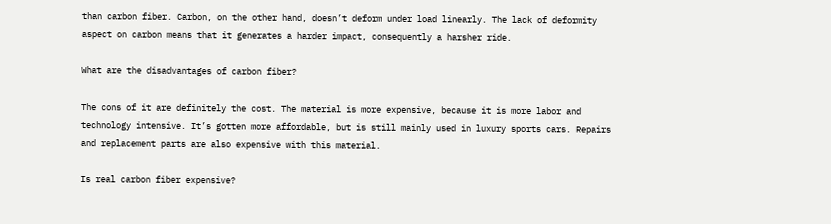than carbon fiber. Carbon, on the other hand, doesn’t deform under load linearly. The lack of deformity aspect on carbon means that it generates a harder impact, consequently a harsher ride.

What are the disadvantages of carbon fiber?

The cons of it are definitely the cost. The material is more expensive, because it is more labor and technology intensive. It’s gotten more affordable, but is still mainly used in luxury sports cars. Repairs and replacement parts are also expensive with this material.

Is real carbon fiber expensive?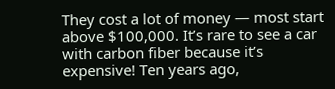They cost a lot of money — most start above $100,000. It’s rare to see a car with carbon fiber because it’s expensive! Ten years ago,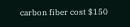carbon fiber cost $150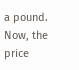a pound. Now, the price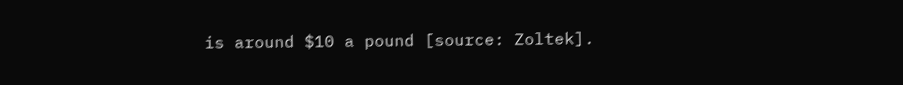is around $10 a pound [source: Zoltek].